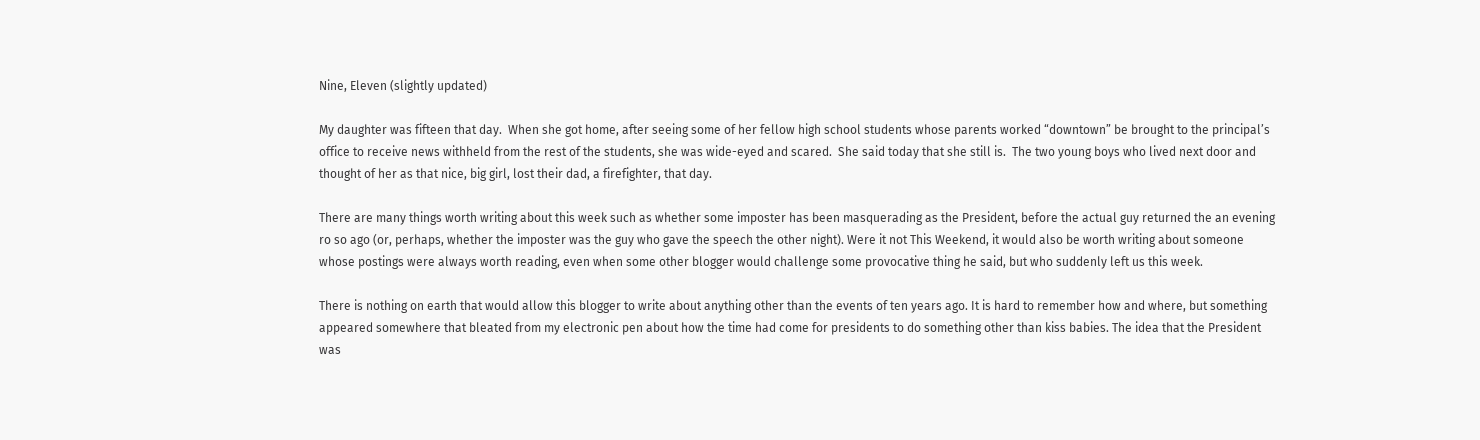Nine, Eleven (slightly updated)

My daughter was fifteen that day.  When she got home, after seeing some of her fellow high school students whose parents worked “downtown” be brought to the principal’s office to receive news withheld from the rest of the students, she was wide-eyed and scared.  She said today that she still is.  The two young boys who lived next door and thought of her as that nice, big girl, lost their dad, a firefighter, that day.

There are many things worth writing about this week such as whether some imposter has been masquerading as the President, before the actual guy returned the an evening ro so ago (or, perhaps, whether the imposter was the guy who gave the speech the other night). Were it not This Weekend, it would also be worth writing about someone whose postings were always worth reading, even when some other blogger would challenge some provocative thing he said, but who suddenly left us this week.

There is nothing on earth that would allow this blogger to write about anything other than the events of ten years ago. It is hard to remember how and where, but something appeared somewhere that bleated from my electronic pen about how the time had come for presidents to do something other than kiss babies. The idea that the President was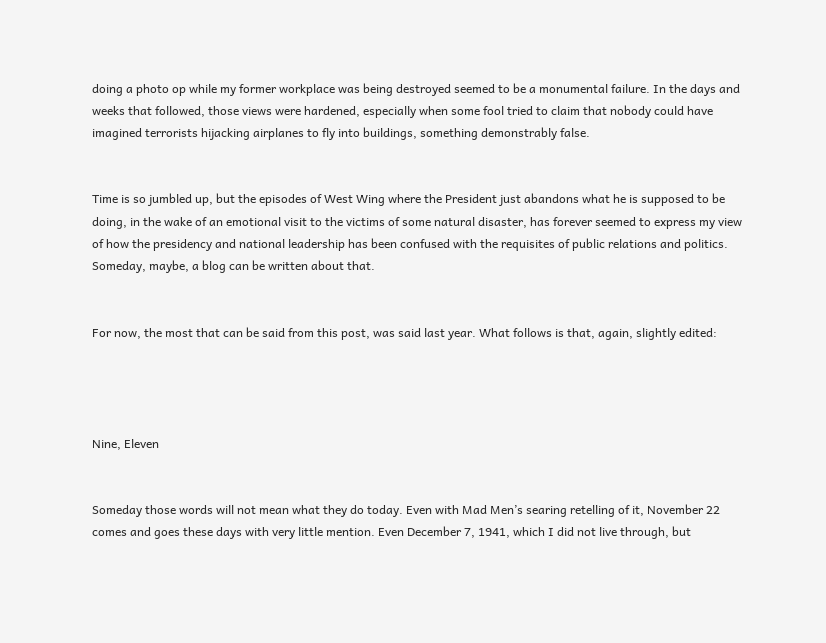doing a photo op while my former workplace was being destroyed seemed to be a monumental failure. In the days and weeks that followed, those views were hardened, especially when some fool tried to claim that nobody could have imagined terrorists hijacking airplanes to fly into buildings, something demonstrably false.


Time is so jumbled up, but the episodes of West Wing where the President just abandons what he is supposed to be doing, in the wake of an emotional visit to the victims of some natural disaster, has forever seemed to express my view of how the presidency and national leadership has been confused with the requisites of public relations and politics. Someday, maybe, a blog can be written about that.


For now, the most that can be said from this post, was said last year. What follows is that, again, slightly edited:




Nine, Eleven


Someday those words will not mean what they do today. Even with Mad Men’s searing retelling of it, November 22 comes and goes these days with very little mention. Even December 7, 1941, which I did not live through, but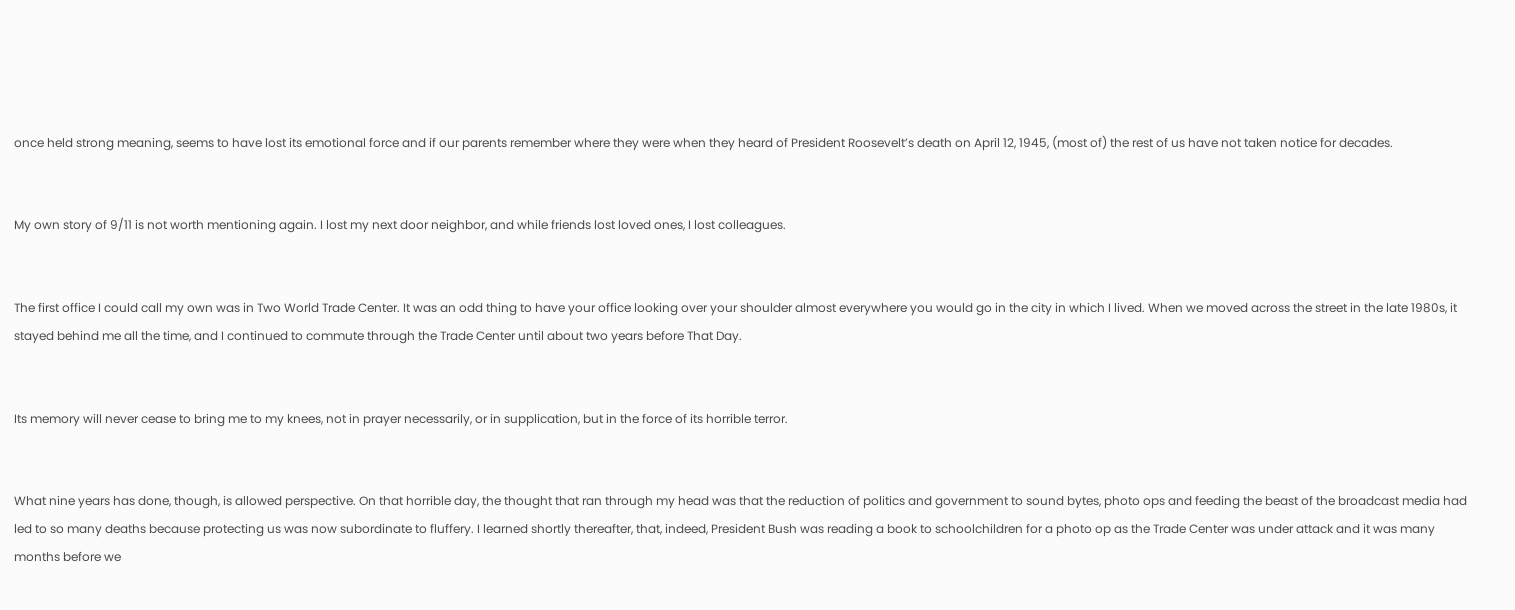once held strong meaning, seems to have lost its emotional force and if our parents remember where they were when they heard of President Roosevelt’s death on April 12, 1945, (most of) the rest of us have not taken notice for decades.


My own story of 9/11 is not worth mentioning again. I lost my next door neighbor, and while friends lost loved ones, I lost colleagues.


The first office I could call my own was in Two World Trade Center. It was an odd thing to have your office looking over your shoulder almost everywhere you would go in the city in which I lived. When we moved across the street in the late 1980s, it stayed behind me all the time, and I continued to commute through the Trade Center until about two years before That Day.


Its memory will never cease to bring me to my knees, not in prayer necessarily, or in supplication, but in the force of its horrible terror.


What nine years has done, though, is allowed perspective. On that horrible day, the thought that ran through my head was that the reduction of politics and government to sound bytes, photo ops and feeding the beast of the broadcast media had led to so many deaths because protecting us was now subordinate to fluffery. I learned shortly thereafter, that, indeed, President Bush was reading a book to schoolchildren for a photo op as the Trade Center was under attack and it was many months before we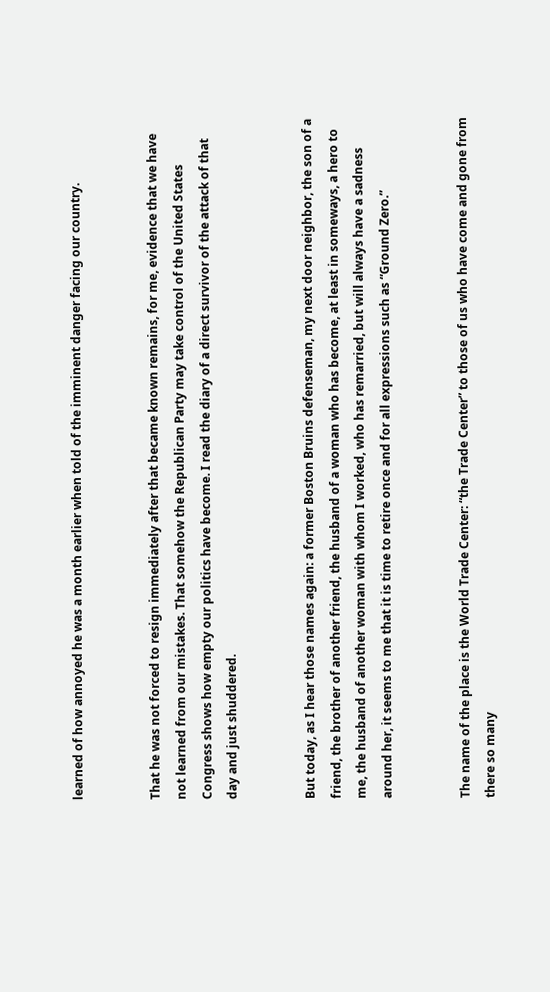learned of how annoyed he was a month earlier when told of the imminent danger facing our country.


That he was not forced to resign immediately after that became known remains, for me, evidence that we have not learned from our mistakes. That somehow the Republican Party may take control of the United States Congress shows how empty our politics have become. I read the diary of a direct survivor of the attack of that day and just shuddered.


But today, as I hear those names again: a former Boston Bruins defenseman, my next door neighbor, the son of a friend, the brother of another friend, the husband of a woman who has become, at least in someways, a hero to me, the husband of another woman with whom I worked, who has remarried, but will always have a sadness around her, it seems to me that it is time to retire once and for all expressions such as “Ground Zero.”


The name of the place is the World Trade Center: “the Trade Center” to those of us who have come and gone from there so many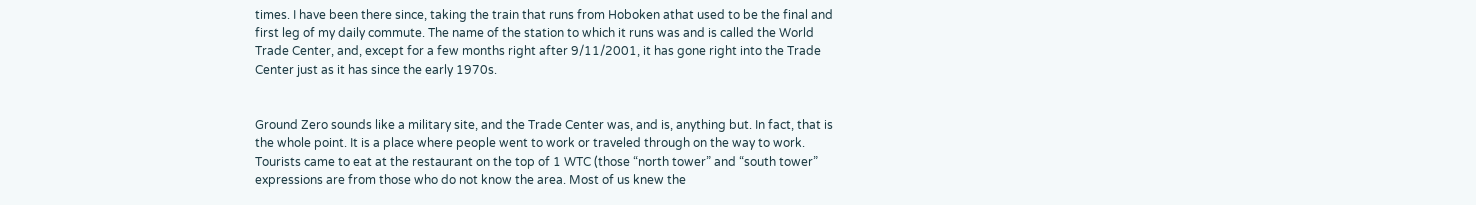times. I have been there since, taking the train that runs from Hoboken athat used to be the final and first leg of my daily commute. The name of the station to which it runs was and is called the World Trade Center, and, except for a few months right after 9/11/2001, it has gone right into the Trade Center just as it has since the early 1970s.


Ground Zero sounds like a military site, and the Trade Center was, and is, anything but. In fact, that is the whole point. It is a place where people went to work or traveled through on the way to work. Tourists came to eat at the restaurant on the top of 1 WTC (those “north tower” and “south tower” expressions are from those who do not know the area. Most of us knew the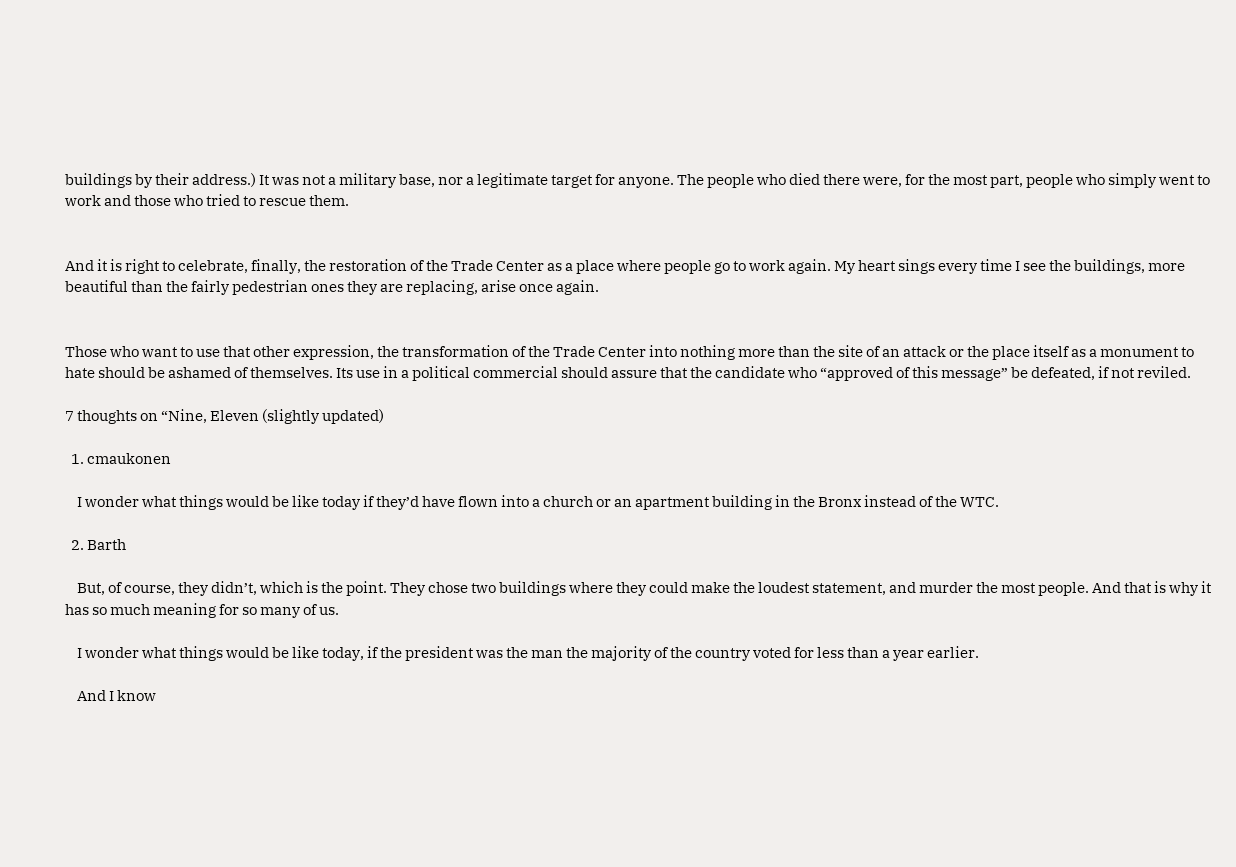buildings by their address.) It was not a military base, nor a legitimate target for anyone. The people who died there were, for the most part, people who simply went to work and those who tried to rescue them.


And it is right to celebrate, finally, the restoration of the Trade Center as a place where people go to work again. My heart sings every time I see the buildings, more beautiful than the fairly pedestrian ones they are replacing, arise once again.


Those who want to use that other expression, the transformation of the Trade Center into nothing more than the site of an attack or the place itself as a monument to hate should be ashamed of themselves. Its use in a political commercial should assure that the candidate who “approved of this message” be defeated, if not reviled.

7 thoughts on “Nine, Eleven (slightly updated)

  1. cmaukonen

    I wonder what things would be like today if they’d have flown into a church or an apartment building in the Bronx instead of the WTC.

  2. Barth

    But, of course, they didn’t, which is the point. They chose two buildings where they could make the loudest statement, and murder the most people. And that is why it has so much meaning for so many of us.

    I wonder what things would be like today, if the president was the man the majority of the country voted for less than a year earlier.

    And I know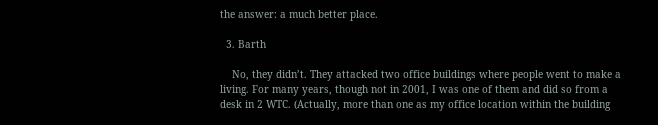the answer: a much better place.

  3. Barth

    No, they didn’t. They attacked two office buildings where people went to make a living. For many years, though not in 2001, I was one of them and did so from a desk in 2 WTC. (Actually, more than one as my office location within the building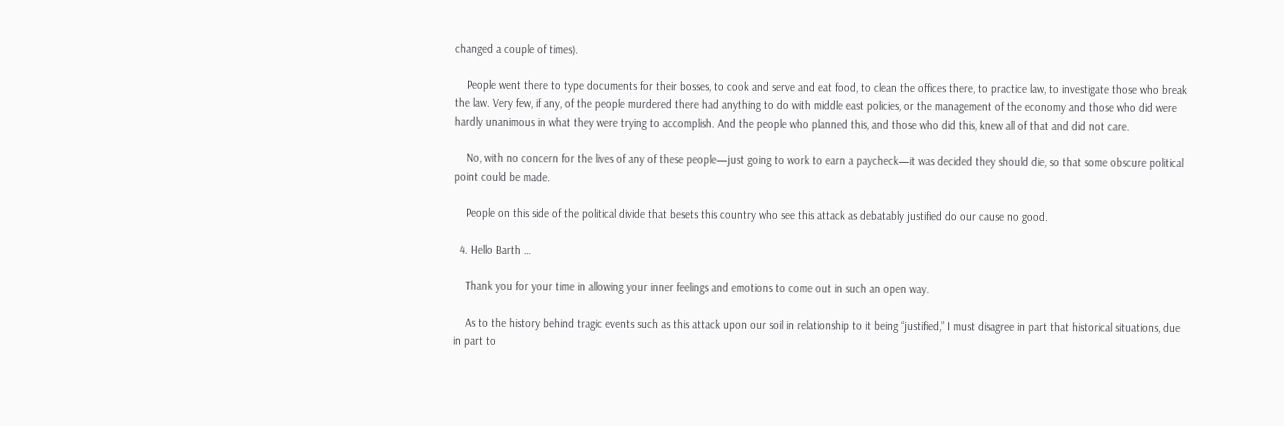changed a couple of times).

    People went there to type documents for their bosses, to cook and serve and eat food, to clean the offices there, to practice law, to investigate those who break the law. Very few, if any, of the people murdered there had anything to do with middle east policies, or the management of the economy and those who did were hardly unanimous in what they were trying to accomplish. And the people who planned this, and those who did this, knew all of that and did not care.

    No, with no concern for the lives of any of these people—just going to work to earn a paycheck—it was decided they should die, so that some obscure political point could be made.

    People on this side of the political divide that besets this country who see this attack as debatably justified do our cause no good.

  4. Hello Barth …

    Thank you for your time in allowing your inner feelings and emotions to come out in such an open way.

    As to the history behind tragic events such as this attack upon our soil in relationship to it being “justified,” I must disagree in part that historical situations, due in part to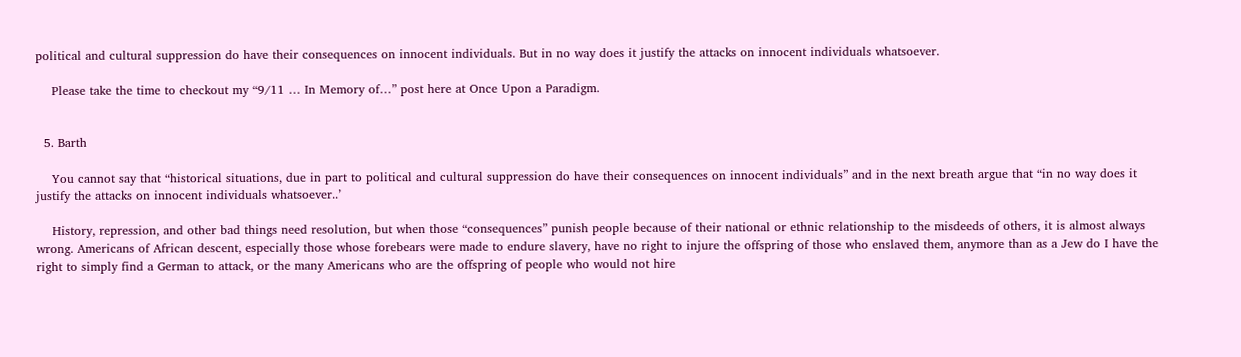political and cultural suppression do have their consequences on innocent individuals. But in no way does it justify the attacks on innocent individuals whatsoever.

    Please take the time to checkout my “9/11 … In Memory of…” post here at Once Upon a Paradigm.


  5. Barth

    You cannot say that “historical situations, due in part to political and cultural suppression do have their consequences on innocent individuals” and in the next breath argue that “in no way does it justify the attacks on innocent individuals whatsoever..’

    History, repression, and other bad things need resolution, but when those “consequences” punish people because of their national or ethnic relationship to the misdeeds of others, it is almost always wrong. Americans of African descent, especially those whose forebears were made to endure slavery, have no right to injure the offspring of those who enslaved them, anymore than as a Jew do I have the right to simply find a German to attack, or the many Americans who are the offspring of people who would not hire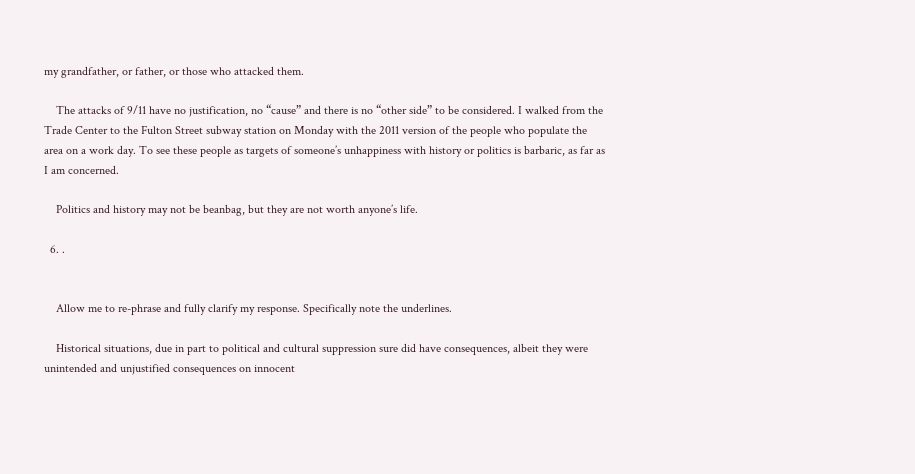my grandfather, or father, or those who attacked them.

    The attacks of 9/11 have no justification, no “cause” and there is no “other side” to be considered. I walked from the Trade Center to the Fulton Street subway station on Monday with the 2011 version of the people who populate the area on a work day. To see these people as targets of someone’s unhappiness with history or politics is barbaric, as far as I am concerned.

    Politics and history may not be beanbag, but they are not worth anyone’s life.

  6. .


    Allow me to re-phrase and fully clarify my response. Specifically note the underlines.

    Historical situations, due in part to political and cultural suppression sure did have consequences, albeit they were unintended and unjustified consequences on innocent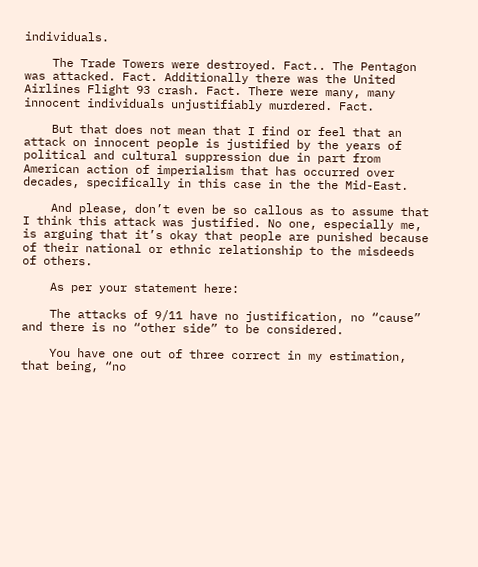individuals.

    The Trade Towers were destroyed. Fact.. The Pentagon was attacked. Fact. Additionally there was the United Airlines Flight 93 crash. Fact. There were many, many innocent individuals unjustifiably murdered. Fact.

    But that does not mean that I find or feel that an attack on innocent people is justified by the years of political and cultural suppression due in part from American action of imperialism that has occurred over decades, specifically in this case in the the Mid-East.

    And please, don’t even be so callous as to assume that I think this attack was justified. No one, especially me, is arguing that it’s okay that people are punished because of their national or ethnic relationship to the misdeeds of others.

    As per your statement here:

    The attacks of 9/11 have no justification, no “cause” and there is no “other side” to be considered.

    You have one out of three correct in my estimation, that being, “no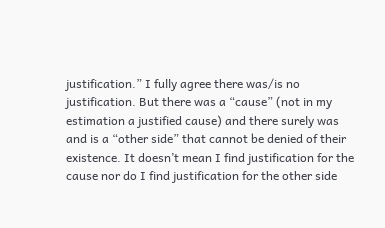justification.” I fully agree there was/is no justification. But there was a “cause” (not in my estimation a justified cause) and there surely was and is a “other side” that cannot be denied of their existence. It doesn’t mean I find justification for the cause nor do I find justification for the other side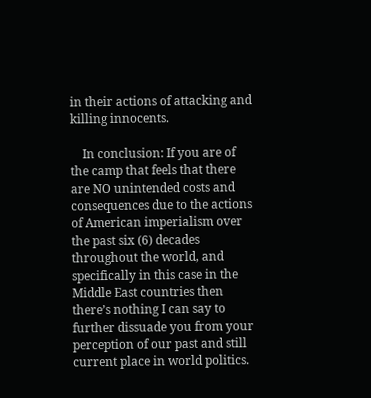in their actions of attacking and killing innocents.

    In conclusion: If you are of the camp that feels that there are NO unintended costs and consequences due to the actions of American imperialism over the past six (6) decades throughout the world, and specifically in this case in the Middle East countries then there’s nothing I can say to further dissuade you from your perception of our past and still current place in world politics.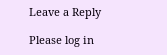Leave a Reply

Please log in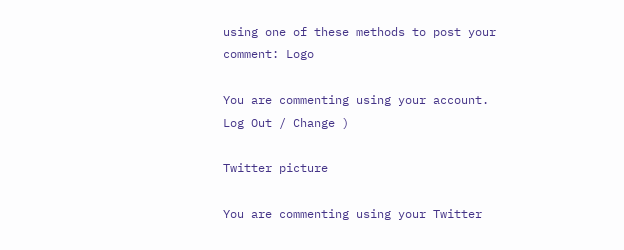using one of these methods to post your comment: Logo

You are commenting using your account. Log Out / Change )

Twitter picture

You are commenting using your Twitter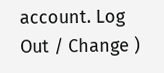account. Log Out / Change )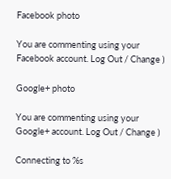Facebook photo

You are commenting using your Facebook account. Log Out / Change )

Google+ photo

You are commenting using your Google+ account. Log Out / Change )

Connecting to %s